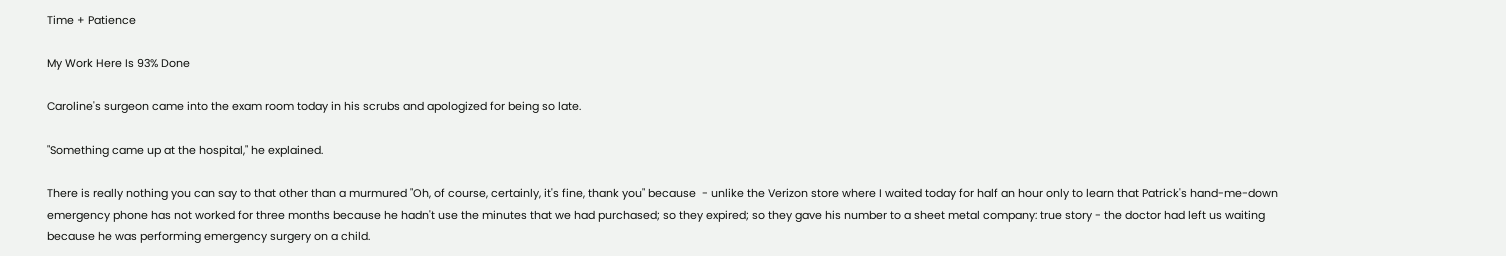Time + Patience

My Work Here Is 93% Done

Caroline's surgeon came into the exam room today in his scrubs and apologized for being so late.

"Something came up at the hospital," he explained.

There is really nothing you can say to that other than a murmured "Oh, of course, certainly, it's fine, thank you" because  - unlike the Verizon store where I waited today for half an hour only to learn that Patrick's hand-me-down emergency phone has not worked for three months because he hadn't use the minutes that we had purchased; so they expired; so they gave his number to a sheet metal company: true story - the doctor had left us waiting because he was performing emergency surgery on a child.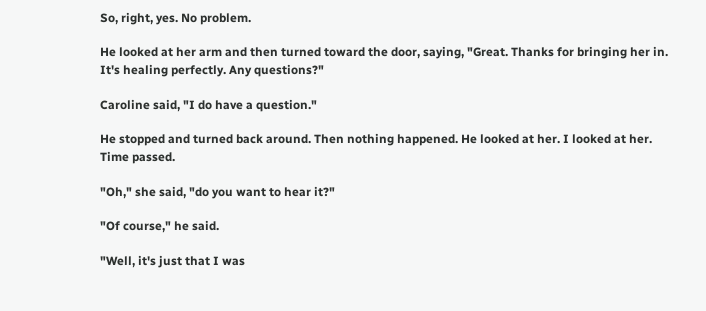So, right, yes. No problem.

He looked at her arm and then turned toward the door, saying, "Great. Thanks for bringing her in. It's healing perfectly. Any questions?"

Caroline said, "I do have a question."

He stopped and turned back around. Then nothing happened. He looked at her. I looked at her. Time passed.

"Oh," she said, "do you want to hear it?"

"Of course," he said.

"Well, it's just that I was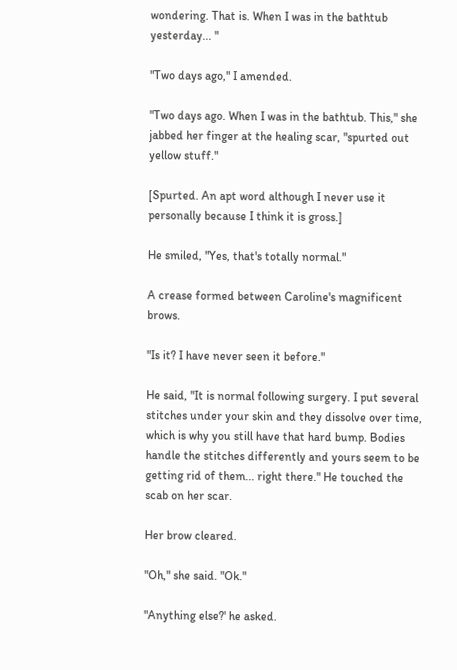wondering. That is. When I was in the bathtub yesterday... "

"Two days ago," I amended.

"Two days ago. When I was in the bathtub. This," she jabbed her finger at the healing scar, "spurted out yellow stuff."

[Spurted. An apt word although I never use it personally because I think it is gross.]

He smiled, "Yes, that's totally normal."

A crease formed between Caroline's magnificent brows.

"Is it? I have never seen it before."

He said, "It is normal following surgery. I put several stitches under your skin and they dissolve over time, which is why you still have that hard bump. Bodies handle the stitches differently and yours seem to be getting rid of them... right there." He touched the scab on her scar.

Her brow cleared.

"Oh," she said. "Ok."

"Anything else?' he asked.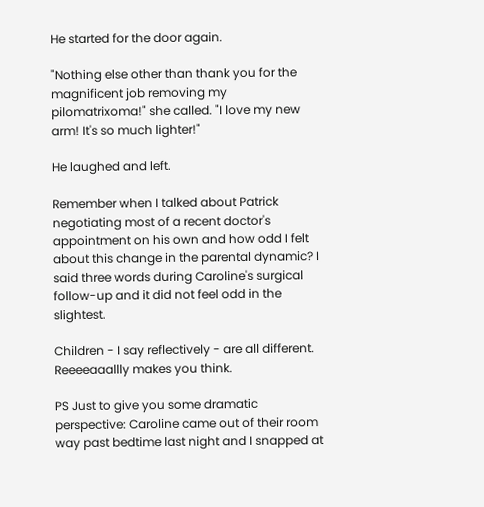He started for the door again.

"Nothing else other than thank you for the magnificent job removing my pilomatrixoma!" she called. "I love my new arm! It's so much lighter!"

He laughed and left.

Remember when I talked about Patrick negotiating most of a recent doctor's appointment on his own and how odd I felt about this change in the parental dynamic? I said three words during Caroline's surgical follow-up and it did not feel odd in the slightest.

Children - I say reflectively - are all different. Reeeeaaallly makes you think.

PS Just to give you some dramatic perspective: Caroline came out of their room way past bedtime last night and I snapped at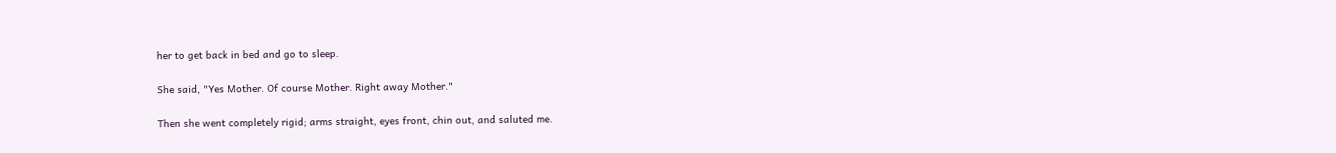her to get back in bed and go to sleep.

She said, "Yes Mother. Of course Mother. Right away Mother."

Then she went completely rigid; arms straight, eyes front, chin out, and saluted me.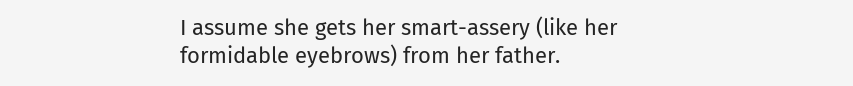I assume she gets her smart-assery (like her formidable eyebrows) from her father.